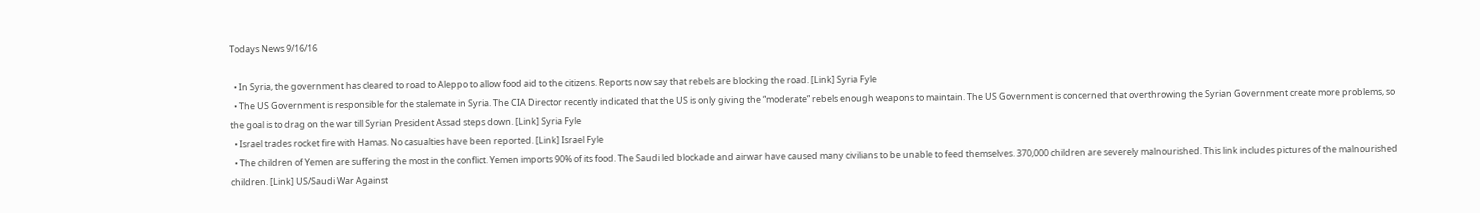Todays News 9/16/16

  • In Syria, the government has cleared to road to Aleppo to allow food aid to the citizens. Reports now say that rebels are blocking the road. [Link] Syria Fyle
  • The US Government is responsible for the stalemate in Syria. The CIA Director recently indicated that the US is only giving the “moderate” rebels enough weapons to maintain. The US Government is concerned that overthrowing the Syrian Government create more problems, so the goal is to drag on the war till Syrian President Assad steps down. [Link] Syria Fyle
  • Israel trades rocket fire with Hamas. No casualties have been reported. [Link] Israel Fyle
  • The children of Yemen are suffering the most in the conflict. Yemen imports 90% of its food. The Saudi led blockade and airwar have caused many civilians to be unable to feed themselves. 370,000 children are severely malnourished. This link includes pictures of the malnourished children. [Link] US/Saudi War Against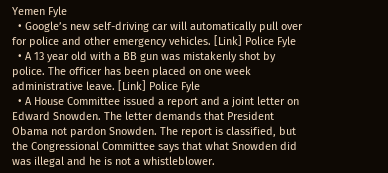Yemen Fyle
  • Google’s new self-driving car will automatically pull over for police and other emergency vehicles. [Link] Police Fyle
  • A 13 year old with a BB gun was mistakenly shot by police. The officer has been placed on one week administrative leave. [Link] Police Fyle
  • A House Committee issued a report and a joint letter on Edward Snowden. The letter demands that President Obama not pardon Snowden. The report is classified, but the Congressional Committee says that what Snowden did was illegal and he is not a whistleblower.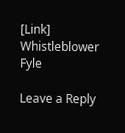[Link] Whistleblower Fyle

Leave a Reply